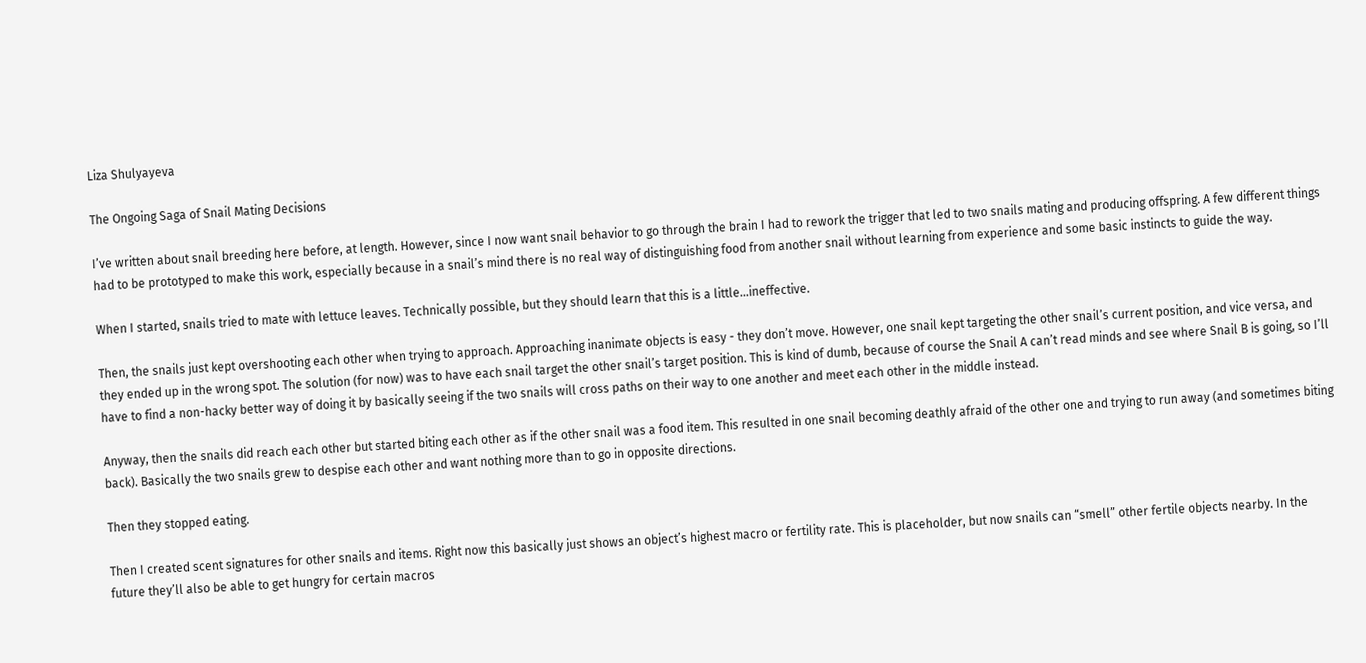Liza Shulyayeva

The Ongoing Saga of Snail Mating Decisions

I’ve written about snail breeding here before, at length. However, since I now want snail behavior to go through the brain I had to rework the trigger that led to two snails mating and producing offspring. A few different things had to be prototyped to make this work, especially because in a snail’s mind there is no real way of distinguishing food from another snail without learning from experience and some basic instincts to guide the way.

When I started, snails tried to mate with lettuce leaves. Technically possible, but they should learn that this is a little…ineffective.

Then, the snails just kept overshooting each other when trying to approach. Approaching inanimate objects is easy - they don’t move. However, one snail kept targeting the other snail’s current position, and vice versa, and they ended up in the wrong spot. The solution (for now) was to have each snail target the other snail’s target position. This is kind of dumb, because of course the Snail A can’t read minds and see where Snail B is going, so I’ll have to find a non-hacky better way of doing it by basically seeing if the two snails will cross paths on their way to one another and meet each other in the middle instead.

Anyway, then the snails did reach each other but started biting each other as if the other snail was a food item. This resulted in one snail becoming deathly afraid of the other one and trying to run away (and sometimes biting back). Basically the two snails grew to despise each other and want nothing more than to go in opposite directions.

Then they stopped eating.

Then I created scent signatures for other snails and items. Right now this basically just shows an object’s highest macro or fertility rate. This is placeholder, but now snails can “smell” other fertile objects nearby. In the future they’ll also be able to get hungry for certain macros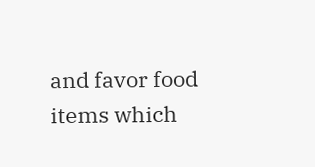and favor food items which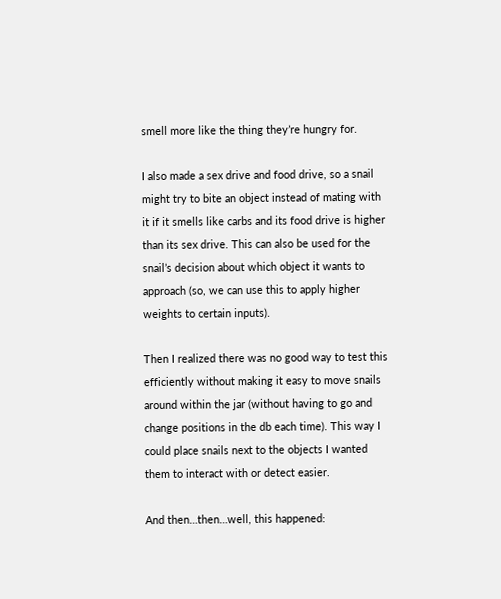smell more like the thing they’re hungry for.

I also made a sex drive and food drive, so a snail might try to bite an object instead of mating with it if it smells like carbs and its food drive is higher than its sex drive. This can also be used for the snail’s decision about which object it wants to approach (so, we can use this to apply higher weights to certain inputs).

Then I realized there was no good way to test this efficiently without making it easy to move snails around within the jar (without having to go and change positions in the db each time). This way I could place snails next to the objects I wanted them to interact with or detect easier.

And then…then…well, this happened: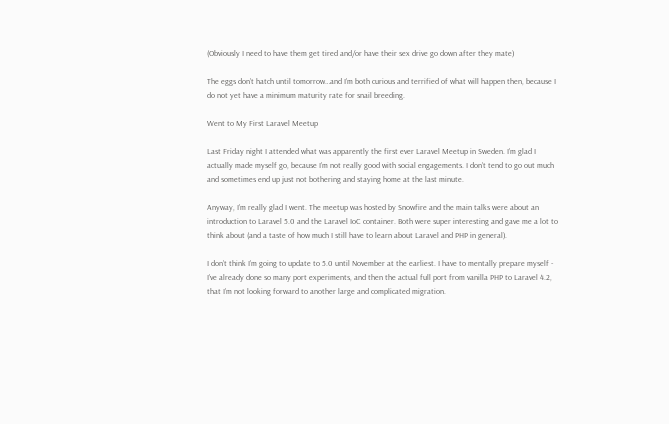(Obviously I need to have them get tired and/or have their sex drive go down after they mate)

The eggs don’t hatch until tomorrow…and I’m both curious and terrified of what will happen then, because I do not yet have a minimum maturity rate for snail breeding.

Went to My First Laravel Meetup

Last Friday night I attended what was apparently the first ever Laravel Meetup in Sweden. I’m glad I actually made myself go, because I’m not really good with social engagements. I don’t tend to go out much and sometimes end up just not bothering and staying home at the last minute.

Anyway, I’m really glad I went. The meetup was hosted by Snowfire and the main talks were about an introduction to Laravel 5.0 and the Laravel IoC container. Both were super interesting and gave me a lot to think about (and a taste of how much I still have to learn about Laravel and PHP in general).

I don’t think I’m going to update to 5.0 until November at the earliest. I have to mentally prepare myself - I’ve already done so many port experiments, and then the actual full port from vanilla PHP to Laravel 4.2, that I’m not looking forward to another large and complicated migration.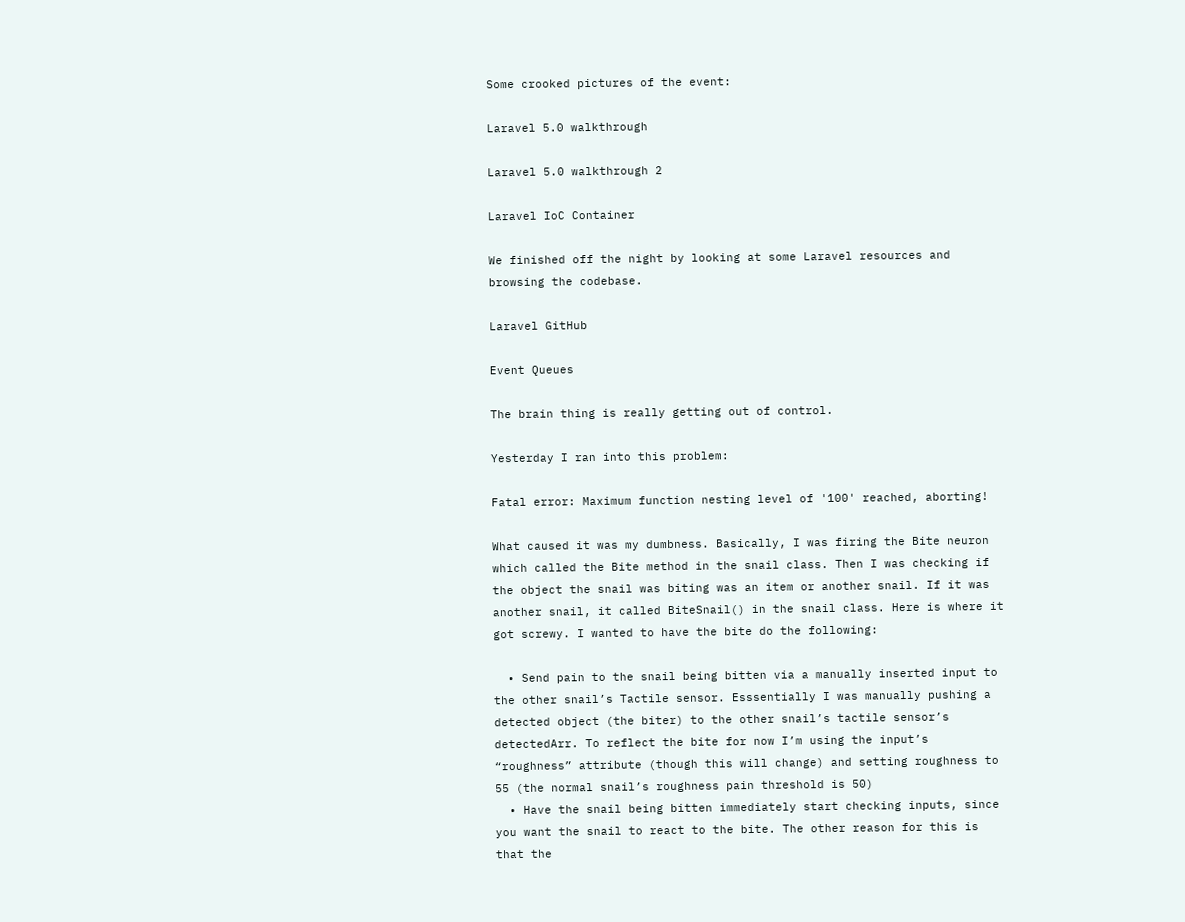Some crooked pictures of the event:

Laravel 5.0 walkthrough

Laravel 5.0 walkthrough 2

Laravel IoC Container

We finished off the night by looking at some Laravel resources and browsing the codebase.

Laravel GitHub

Event Queues

The brain thing is really getting out of control.

Yesterday I ran into this problem:

Fatal error: Maximum function nesting level of '100' reached, aborting!

What caused it was my dumbness. Basically, I was firing the Bite neuron which called the Bite method in the snail class. Then I was checking if the object the snail was biting was an item or another snail. If it was another snail, it called BiteSnail() in the snail class. Here is where it got screwy. I wanted to have the bite do the following:

  • Send pain to the snail being bitten via a manually inserted input to the other snail’s Tactile sensor. Esssentially I was manually pushing a detected object (the biter) to the other snail’s tactile sensor’s detectedArr. To reflect the bite for now I’m using the input’s “roughness” attribute (though this will change) and setting roughness to 55 (the normal snail’s roughness pain threshold is 50)
  • Have the snail being bitten immediately start checking inputs, since you want the snail to react to the bite. The other reason for this is that the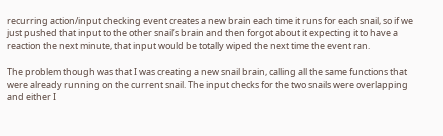recurring action/input checking event creates a new brain each time it runs for each snail, so if we just pushed that input to the other snail’s brain and then forgot about it expecting it to have a reaction the next minute, that input would be totally wiped the next time the event ran.

The problem though was that I was creating a new snail brain, calling all the same functions that were already running on the current snail. The input checks for the two snails were overlapping and either I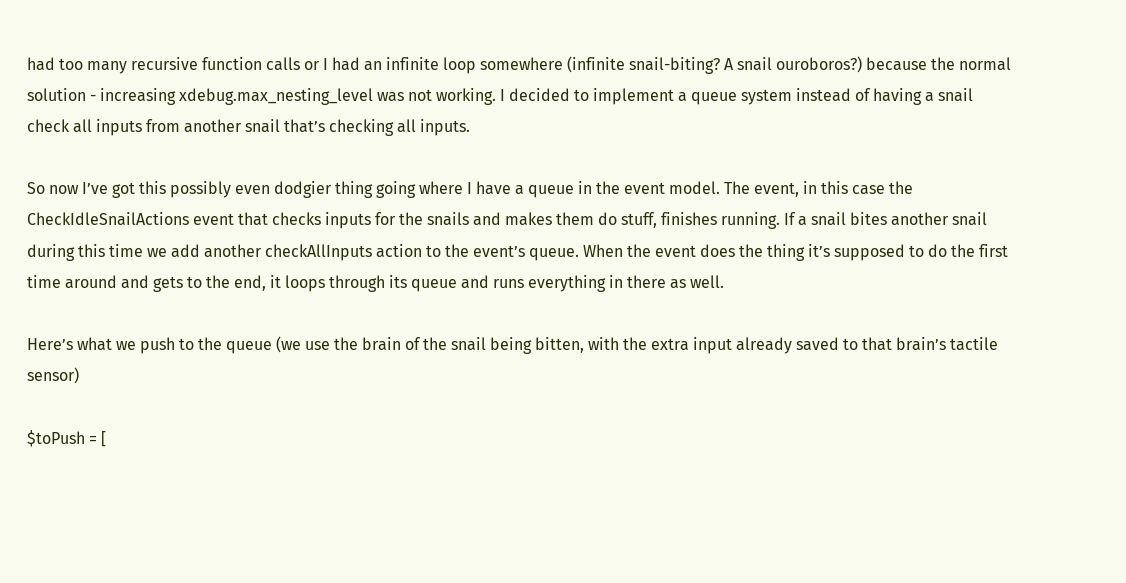had too many recursive function calls or I had an infinite loop somewhere (infinite snail-biting? A snail ouroboros?) because the normal solution - increasing xdebug.max_nesting_level was not working. I decided to implement a queue system instead of having a snail check all inputs from another snail that’s checking all inputs.

So now I’ve got this possibly even dodgier thing going where I have a queue in the event model. The event, in this case the CheckIdleSnailActions event that checks inputs for the snails and makes them do stuff, finishes running. If a snail bites another snail during this time we add another checkAllInputs action to the event’s queue. When the event does the thing it’s supposed to do the first time around and gets to the end, it loops through its queue and runs everything in there as well.

Here’s what we push to the queue (we use the brain of the snail being bitten, with the extra input already saved to that brain’s tactile sensor)

$toPush = [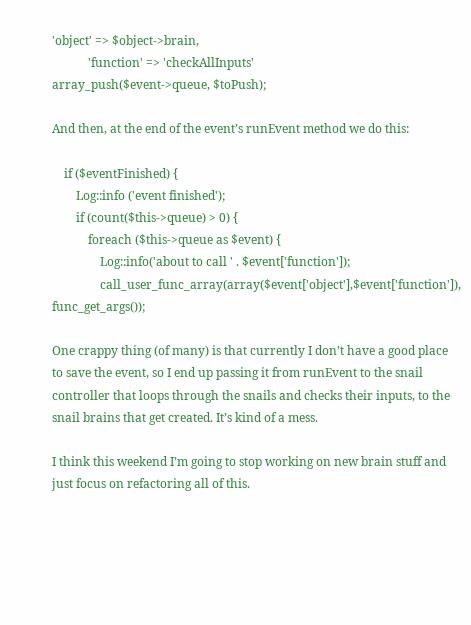'object' => $object->brain,
            'function' => 'checkAllInputs'
array_push($event->queue, $toPush);

And then, at the end of the event’s runEvent method we do this:

    if ($eventFinished) {
        Log::info ('event finished');
        if (count($this->queue) > 0) {
            foreach ($this->queue as $event) {
                Log::info('about to call ' . $event['function']);
                call_user_func_array(array($event['object'],$event['function']), func_get_args());

One crappy thing (of many) is that currently I don’t have a good place to save the event, so I end up passing it from runEvent to the snail controller that loops through the snails and checks their inputs, to the snail brains that get created. It’s kind of a mess.

I think this weekend I’m going to stop working on new brain stuff and just focus on refactoring all of this.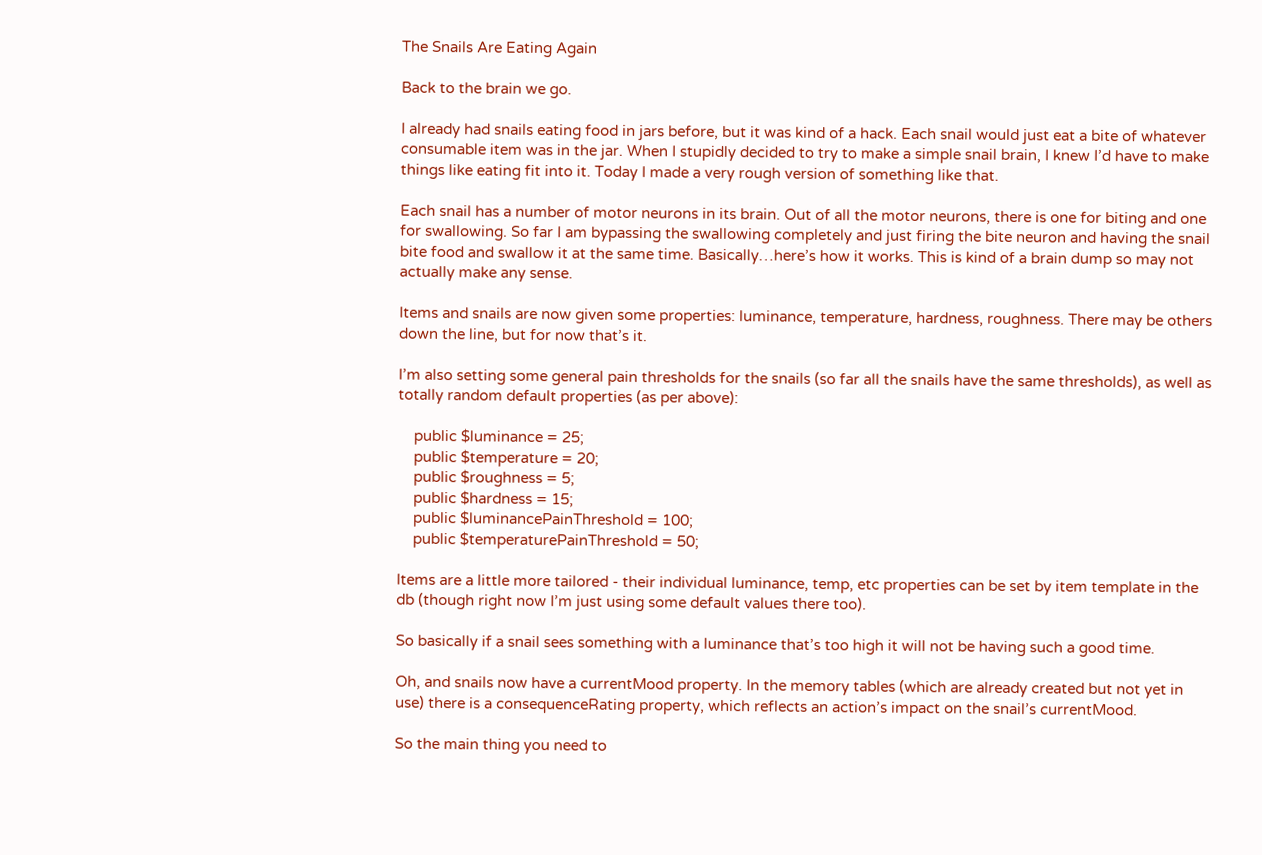The Snails Are Eating Again

Back to the brain we go.

I already had snails eating food in jars before, but it was kind of a hack. Each snail would just eat a bite of whatever consumable item was in the jar. When I stupidly decided to try to make a simple snail brain, I knew I’d have to make things like eating fit into it. Today I made a very rough version of something like that.

Each snail has a number of motor neurons in its brain. Out of all the motor neurons, there is one for biting and one for swallowing. So far I am bypassing the swallowing completely and just firing the bite neuron and having the snail bite food and swallow it at the same time. Basically…here’s how it works. This is kind of a brain dump so may not actually make any sense.

Items and snails are now given some properties: luminance, temperature, hardness, roughness. There may be others down the line, but for now that’s it.

I’m also setting some general pain thresholds for the snails (so far all the snails have the same thresholds), as well as totally random default properties (as per above):

    public $luminance = 25;
    public $temperature = 20;
    public $roughness = 5;
    public $hardness = 15;
    public $luminancePainThreshold = 100;
    public $temperaturePainThreshold = 50;

Items are a little more tailored - their individual luminance, temp, etc properties can be set by item template in the db (though right now I’m just using some default values there too).

So basically if a snail sees something with a luminance that’s too high it will not be having such a good time.

Oh, and snails now have a currentMood property. In the memory tables (which are already created but not yet in use) there is a consequenceRating property, which reflects an action’s impact on the snail’s currentMood.

So the main thing you need to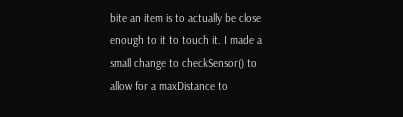bite an item is to actually be close enough to it to touch it. I made a small change to checkSensor() to allow for a maxDistance to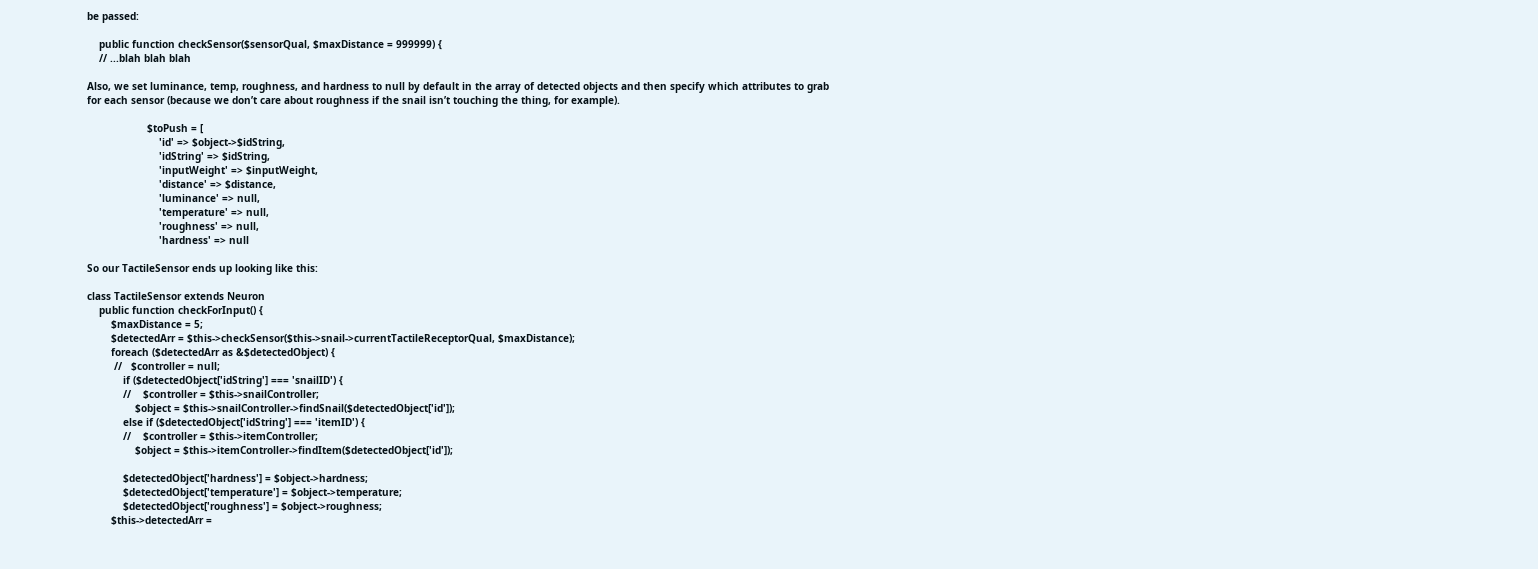be passed:

    public function checkSensor($sensorQual, $maxDistance = 999999) {
    // ...blah blah blah

Also, we set luminance, temp, roughness, and hardness to null by default in the array of detected objects and then specify which attributes to grab for each sensor (because we don’t care about roughness if the snail isn’t touching the thing, for example).

                    $toPush = [
                        'id' => $object->$idString,
                        'idString' => $idString,
                        'inputWeight' => $inputWeight,
                        'distance' => $distance,
                        'luminance' => null,
                        'temperature' => null,
                        'roughness' => null,
                        'hardness' => null

So our TactileSensor ends up looking like this:

class TactileSensor extends Neuron
    public function checkForInput() {
        $maxDistance = 5;
        $detectedArr = $this->checkSensor($this->snail->currentTactileReceptorQual, $maxDistance);
        foreach ($detectedArr as &$detectedObject) {
         //   $controller = null;
            if ($detectedObject['idString'] === 'snailID') {
            //    $controller = $this->snailController;
                $object = $this->snailController->findSnail($detectedObject['id']);
            else if ($detectedObject['idString'] === 'itemID') {
            //    $controller = $this->itemController;
                $object = $this->itemController->findItem($detectedObject['id']);

            $detectedObject['hardness'] = $object->hardness;
            $detectedObject['temperature'] = $object->temperature;
            $detectedObject['roughness'] = $object->roughness;
        $this->detectedArr =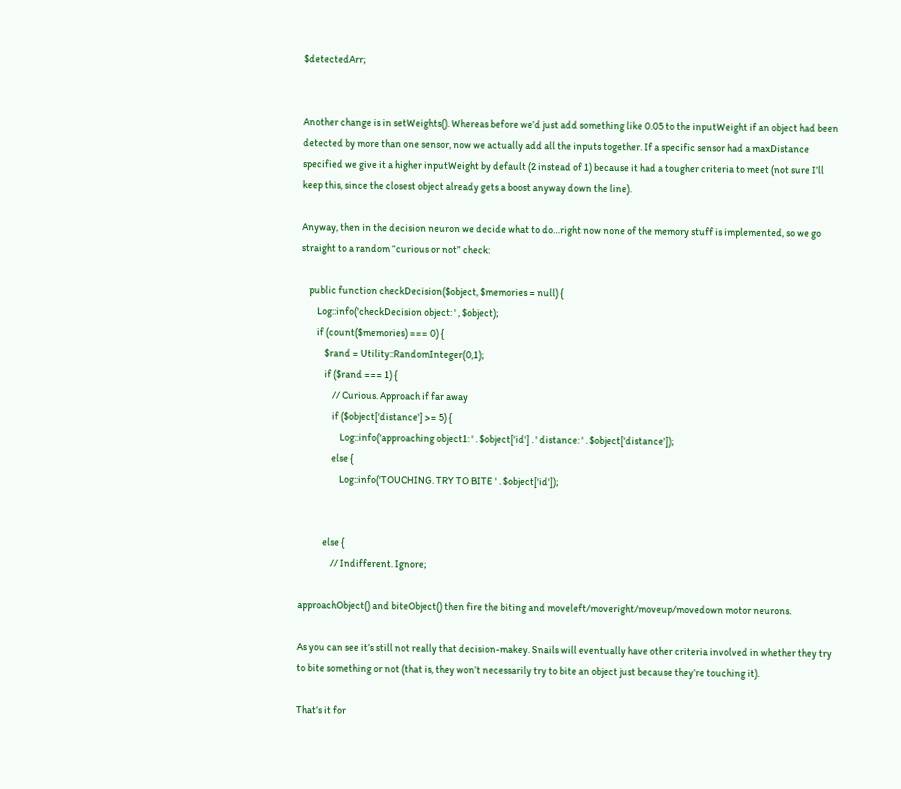$detectedArr;


Another change is in setWeights(). Whereas before we’d just add something like 0.05 to the inputWeight if an object had been detected by more than one sensor, now we actually add all the inputs together. If a specific sensor had a maxDistance specified we give it a higher inputWeight by default (2 instead of 1) because it had a tougher criteria to meet (not sure I’ll keep this, since the closest object already gets a boost anyway down the line).

Anyway, then in the decision neuron we decide what to do…right now none of the memory stuff is implemented, so we go straight to a random “curious or not” check:

    public function checkDecision($object, $memories = null) {
        Log::info('checkDecision object: ' , $object);
        if (count($memories) === 0) {
            $rand = Utility::RandomInteger(0,1);
            if ($rand === 1) {
                // Curious. Approach if far away
                if ($object['distance'] >= 5) {
                    Log::info('approaching object1: ' . $object['id'] . ' distance: ' . $object['distance']);
                else {
                    Log::info('TOUCHING. TRY TO BITE ' . $object['id']);


            else {
                // Indifferent. Ignore;

approachObject() and biteObject() then fire the biting and moveleft/moveright/moveup/movedown motor neurons.

As you can see it’s still not really that decision-makey. Snails will eventually have other criteria involved in whether they try to bite something or not (that is, they won’t necessarily try to bite an object just because they’re touching it).

That’s it for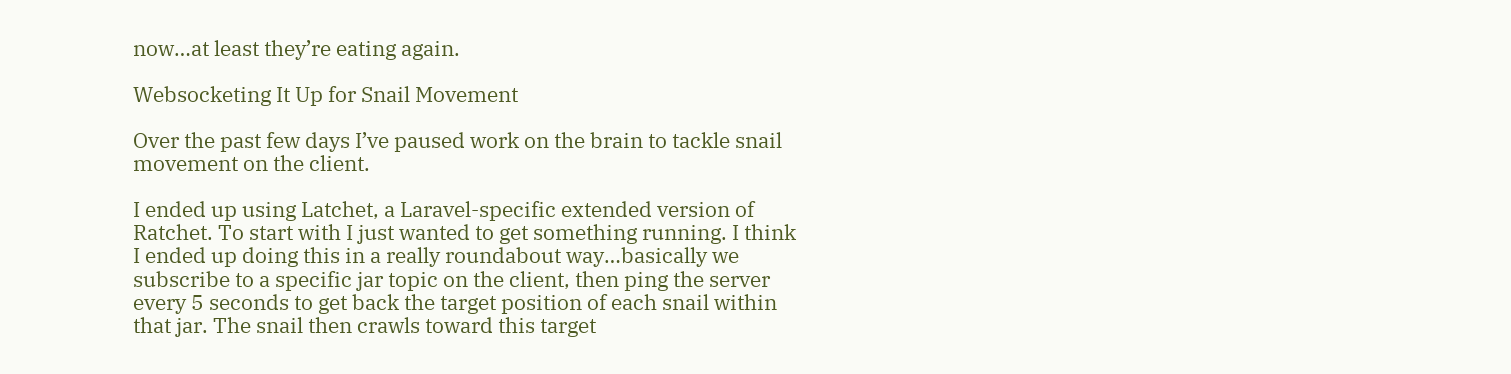now…at least they’re eating again.

Websocketing It Up for Snail Movement

Over the past few days I’ve paused work on the brain to tackle snail movement on the client.

I ended up using Latchet, a Laravel-specific extended version of Ratchet. To start with I just wanted to get something running. I think I ended up doing this in a really roundabout way…basically we subscribe to a specific jar topic on the client, then ping the server every 5 seconds to get back the target position of each snail within that jar. The snail then crawls toward this target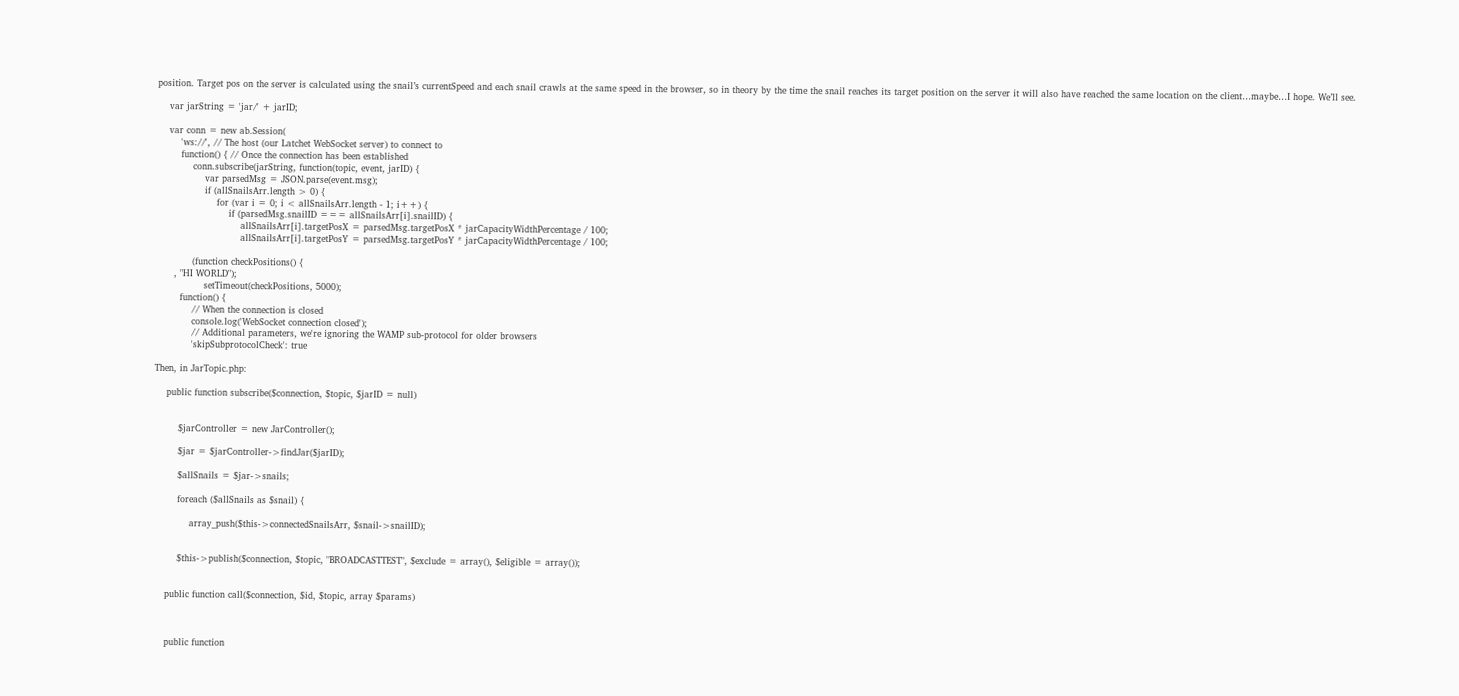position. Target pos on the server is calculated using the snail’s currentSpeed and each snail crawls at the same speed in the browser, so in theory by the time the snail reaches its target position on the server it will also have reached the same location on the client…maybe…I hope. We’ll see.

    var jarString = 'jar/' + jarID;

    var conn = new ab.Session(
        'ws://', // The host (our Latchet WebSocket server) to connect to
        function() { // Once the connection has been established
            conn.subscribe(jarString, function(topic, event, jarID) {
                var parsedMsg = JSON.parse(event.msg);
                if (allSnailsArr.length > 0) {
                    for (var i = 0; i < allSnailsArr.length - 1; i++) {
                        if (parsedMsg.snailID === allSnailsArr[i].snailID) {
                            allSnailsArr[i].targetPosX = parsedMsg.targetPosX * jarCapacityWidthPercentage / 100;
                            allSnailsArr[i].targetPosY = parsedMsg.targetPosY * jarCapacityWidthPercentage / 100;

            (function checkPositions() {
      , "HI WORLD");
                setTimeout(checkPositions, 5000);
        function() {
            // When the connection is closed
            console.log('WebSocket connection closed');
            // Additional parameters, we're ignoring the WAMP sub-protocol for older browsers
            'skipSubprotocolCheck': true

Then, in JarTopic.php:

    public function subscribe($connection, $topic, $jarID = null)


        $jarController = new JarController();

        $jar = $jarController->findJar($jarID);

        $allSnails = $jar->snails;

        foreach ($allSnails as $snail) {

            array_push($this->connectedSnailsArr, $snail->snailID);


        $this->publish($connection, $topic, "BROADCASTTEST", $exclude = array(), $eligible = array());


    public function call($connection, $id, $topic, array $params)



    public function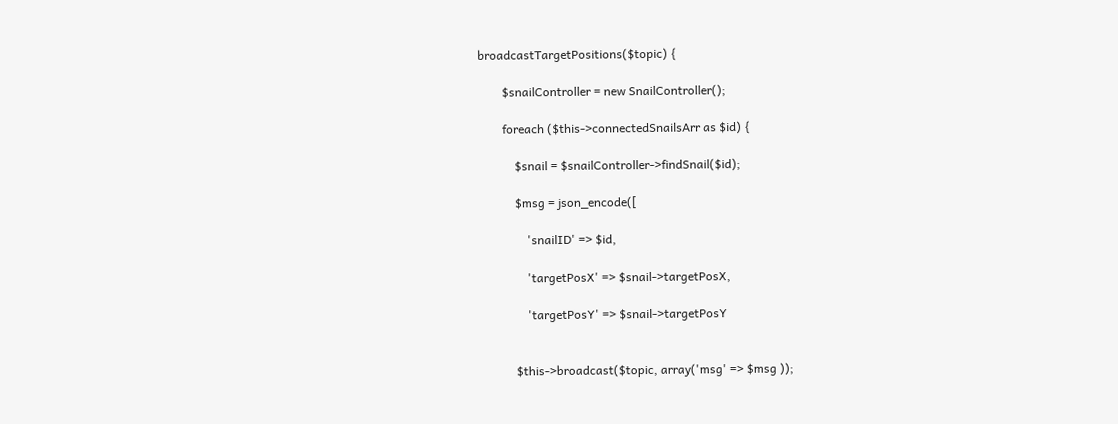broadcastTargetPositions($topic) {

        $snailController = new SnailController();

        foreach ($this->connectedSnailsArr as $id) {

            $snail = $snailController->findSnail($id);

            $msg = json_encode([

                'snailID' => $id,

                'targetPosX' => $snail->targetPosX,

                'targetPosY' => $snail->targetPosY


            $this->broadcast($topic, array('msg' => $msg ));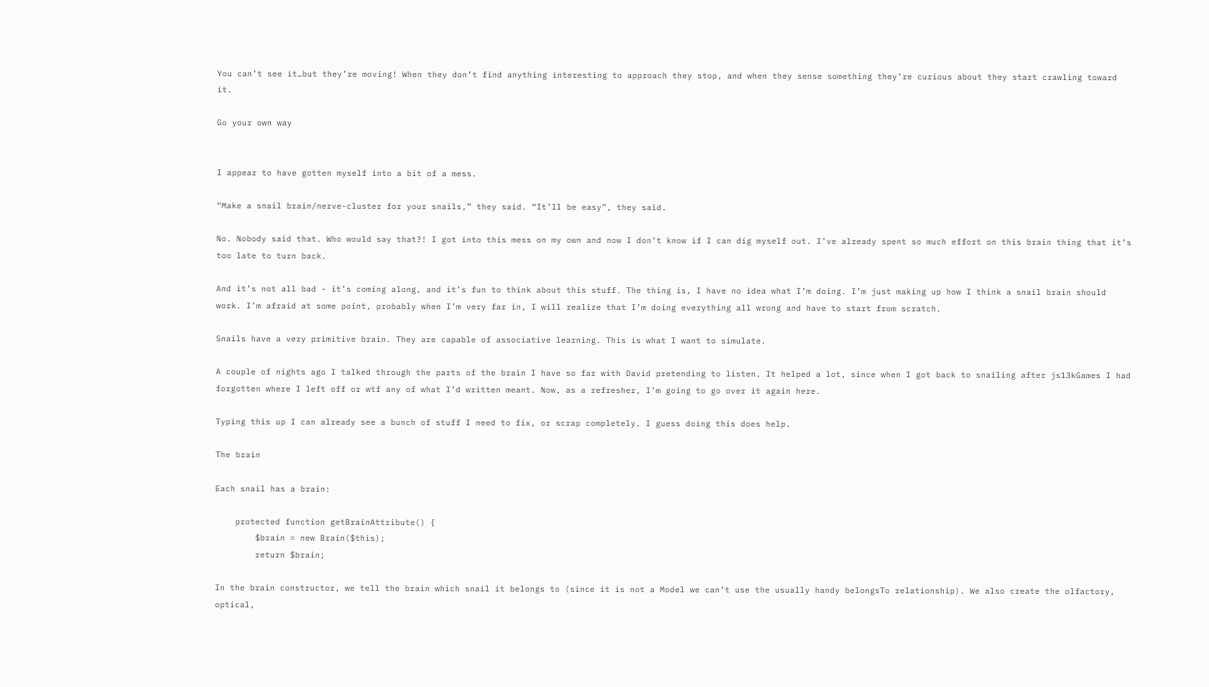You can’t see it…but they’re moving! When they don’t find anything interesting to approach they stop, and when they sense something they’re curious about they start crawling toward it.

Go your own way


I appear to have gotten myself into a bit of a mess.

“Make a snail brain/nerve-cluster for your snails,” they said. “It’ll be easy”, they said.

No. Nobody said that. Who would say that?! I got into this mess on my own and now I don’t know if I can dig myself out. I’ve already spent so much effort on this brain thing that it’s too late to turn back.

And it’s not all bad - it’s coming along, and it’s fun to think about this stuff. The thing is, I have no idea what I’m doing. I’m just making up how I think a snail brain should work. I’m afraid at some point, probably when I’m very far in, I will realize that I’m doing everything all wrong and have to start from scratch.

Snails have a very primitive brain. They are capable of associative learning. This is what I want to simulate.

A couple of nights ago I talked through the parts of the brain I have so far with David pretending to listen. It helped a lot, since when I got back to snailing after js13kGames I had forgotten where I left off or wtf any of what I’d written meant. Now, as a refresher, I’m going to go over it again here.

Typing this up I can already see a bunch of stuff I need to fix, or scrap completely. I guess doing this does help.

The brain

Each snail has a brain:

    protected function getBrainAttribute() {
        $brain = new Brain($this);
        return $brain;

In the brain constructor, we tell the brain which snail it belongs to (since it is not a Model we can’t use the usually handy belongsTo relationship). We also create the olfactory, optical,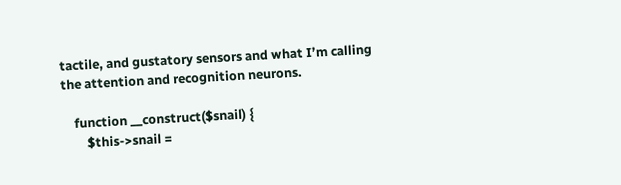tactile, and gustatory sensors and what I’m calling the attention and recognition neurons.

    function __construct($snail) {
        $this->snail =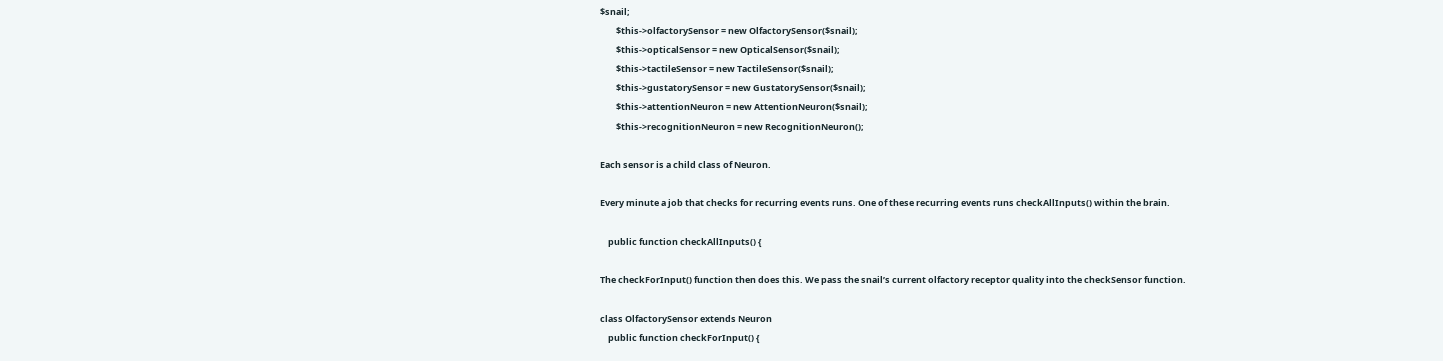$snail;
        $this->olfactorySensor = new OlfactorySensor($snail);
        $this->opticalSensor = new OpticalSensor($snail);
        $this->tactileSensor = new TactileSensor($snail);
        $this->gustatorySensor = new GustatorySensor($snail);
        $this->attentionNeuron = new AttentionNeuron($snail);
        $this->recognitionNeuron = new RecognitionNeuron();

Each sensor is a child class of Neuron.

Every minute a job that checks for recurring events runs. One of these recurring events runs checkAllInputs() within the brain.

    public function checkAllInputs() {

The checkForInput() function then does this. We pass the snail’s current olfactory receptor quality into the checkSensor function.

class OlfactorySensor extends Neuron
    public function checkForInput() {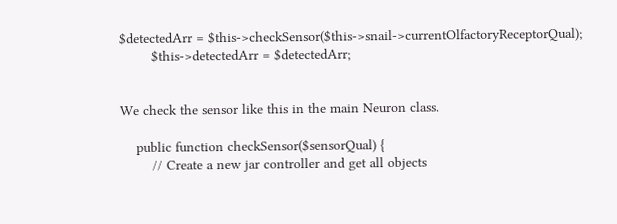$detectedArr = $this->checkSensor($this->snail->currentOlfactoryReceptorQual);
        $this->detectedArr = $detectedArr;


We check the sensor like this in the main Neuron class.

    public function checkSensor($sensorQual) {
        // Create a new jar controller and get all objects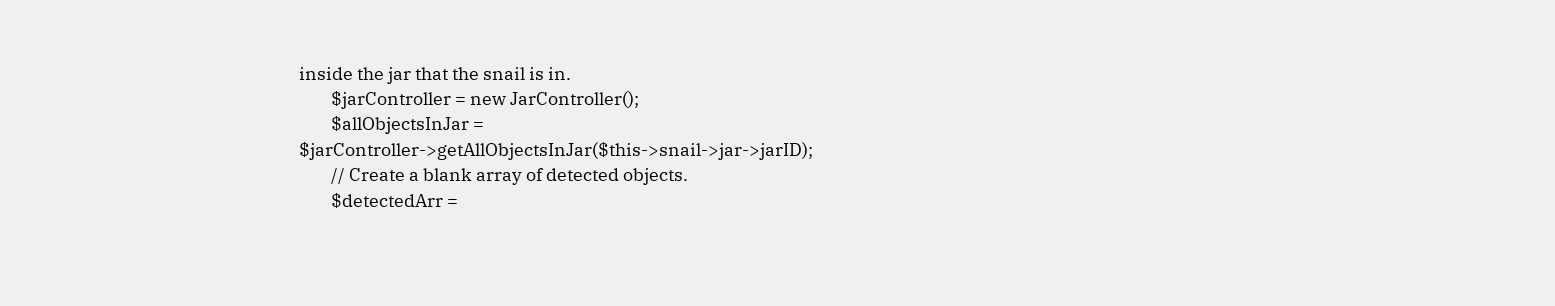inside the jar that the snail is in.
        $jarController = new JarController();
        $allObjectsInJar = $jarController->getAllObjectsInJar($this->snail->jar->jarID);
        // Create a blank array of detected objects.
        $detectedArr =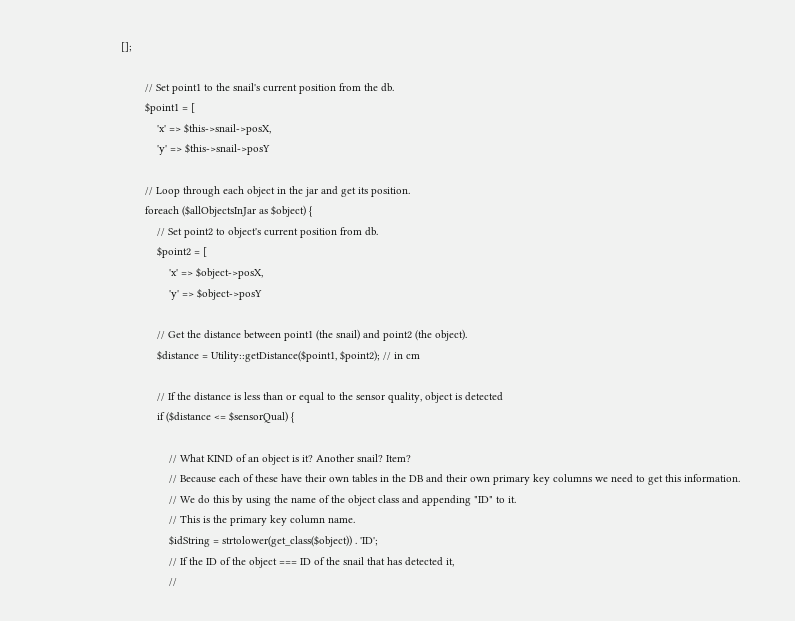[];

        // Set point1 to the snail's current position from the db.
        $point1 = [
            'x' => $this->snail->posX,
            'y' => $this->snail->posY

        // Loop through each object in the jar and get its position.
        foreach ($allObjectsInJar as $object) {
            // Set point2 to object's current position from db.
            $point2 = [
                'x' => $object->posX,
                'y' => $object->posY

            // Get the distance between point1 (the snail) and point2 (the object).
            $distance = Utility::getDistance($point1, $point2); // in cm

            // If the distance is less than or equal to the sensor quality, object is detected
            if ($distance <= $sensorQual) {

                // What KIND of an object is it? Another snail? Item?
                // Because each of these have their own tables in the DB and their own primary key columns we need to get this information.
                // We do this by using the name of the object class and appending "ID" to it.
                // This is the primary key column name.
                $idString = strtolower(get_class($object)) . 'ID';
                // If the ID of the object === ID of the snail that has detected it,
                //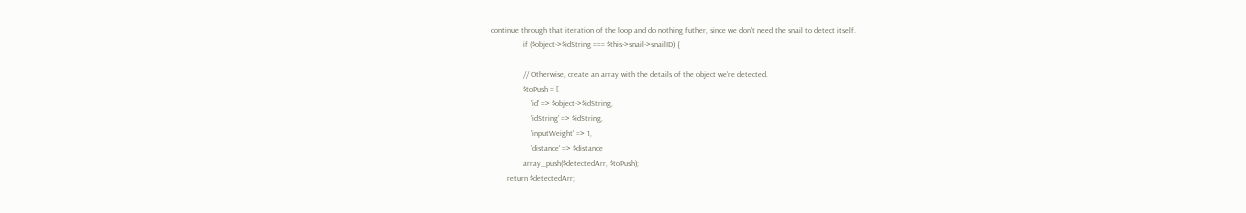continue through that iteration of the loop and do nothing futher, since we don't need the snail to detect itself.
                if ($object->$idString === $this->snail->snailID) {

                // Otherwise, create an array with the details of the object we're detected.
                $toPush = [
                    'id' => $object->$idString,
                    'idString' => $idString,
                    'inputWeight' => 1,
                    'distance' => $distance
                array_push($detectedArr, $toPush);
        return $detectedArr;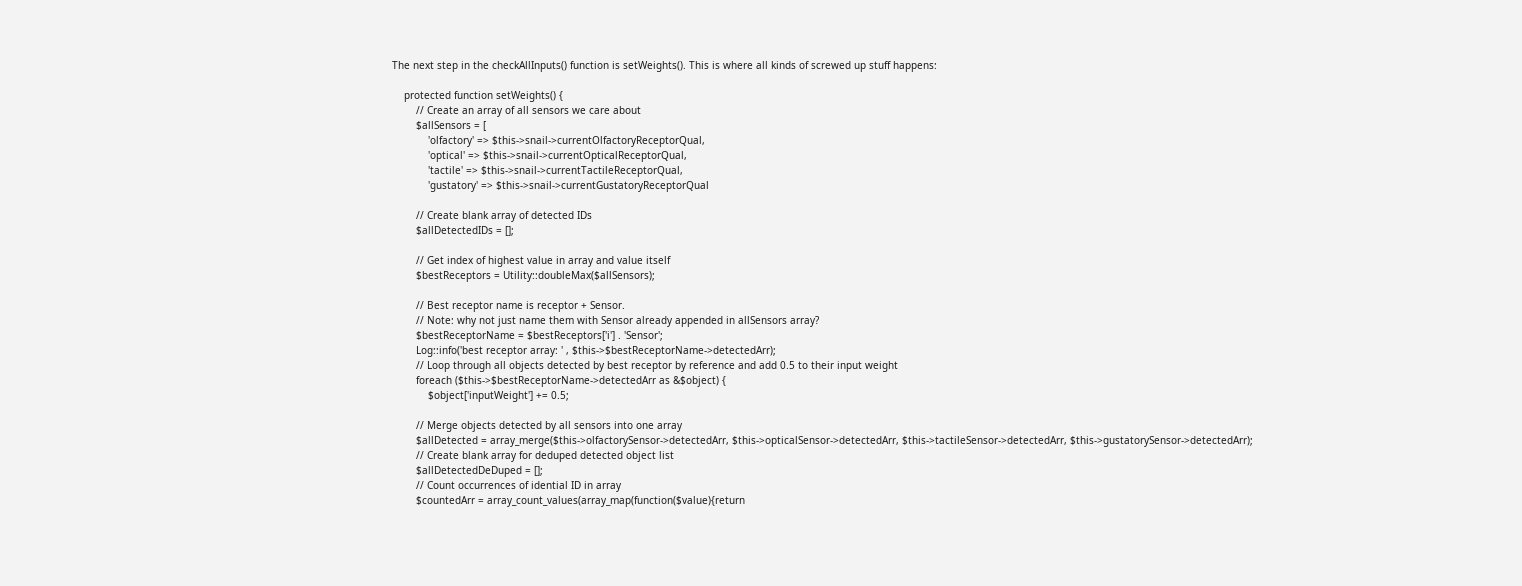The next step in the checkAllInputs() function is setWeights(). This is where all kinds of screwed up stuff happens:

    protected function setWeights() {
        // Create an array of all sensors we care about
        $allSensors = [
            'olfactory' => $this->snail->currentOlfactoryReceptorQual,
            'optical' => $this->snail->currentOpticalReceptorQual,
            'tactile' => $this->snail->currentTactileReceptorQual,
            'gustatory' => $this->snail->currentGustatoryReceptorQual

        // Create blank array of detected IDs
        $allDetectedIDs = [];

        // Get index of highest value in array and value itself
        $bestReceptors = Utility::doubleMax($allSensors);

        // Best receptor name is receptor + Sensor.
        // Note: why not just name them with Sensor already appended in allSensors array?
        $bestReceptorName = $bestReceptors['i'] . 'Sensor';
        Log::info('best receptor array: ' , $this->$bestReceptorName->detectedArr);
        // Loop through all objects detected by best receptor by reference and add 0.5 to their input weight
        foreach ($this->$bestReceptorName->detectedArr as &$object) {
            $object['inputWeight'] += 0.5;

        // Merge objects detected by all sensors into one array
        $allDetected = array_merge($this->olfactorySensor->detectedArr, $this->opticalSensor->detectedArr, $this->tactileSensor->detectedArr, $this->gustatorySensor->detectedArr);
        // Create blank array for deduped detected object list
        $allDetectedDeDuped = [];
        // Count occurrences of idential ID in array
        $countedArr = array_count_values(array_map(function($value){return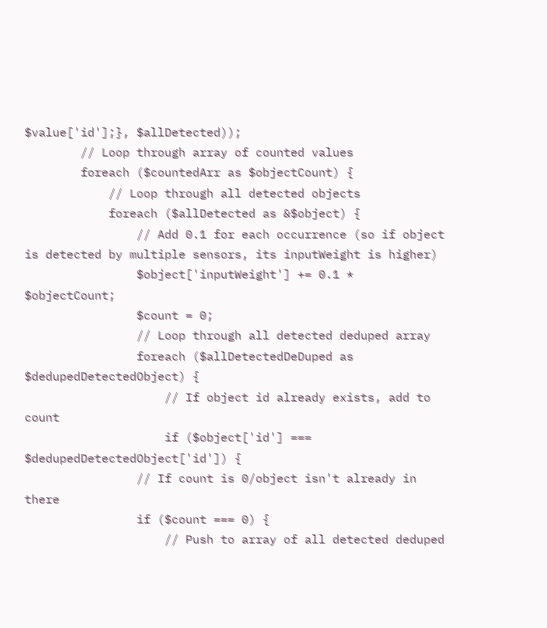$value['id'];}, $allDetected));
        // Loop through array of counted values
        foreach ($countedArr as $objectCount) {
            // Loop through all detected objects
            foreach ($allDetected as &$object) {
                // Add 0.1 for each occurrence (so if object is detected by multiple sensors, its inputWeight is higher)
                $object['inputWeight'] += 0.1 * $objectCount;
                $count = 0;
                // Loop through all detected deduped array
                foreach ($allDetectedDeDuped as $dedupedDetectedObject) {
                    // If object id already exists, add to count
                    if ($object['id'] === $dedupedDetectedObject['id']) {
                // If count is 0/object isn't already in there
                if ($count === 0) {
                    // Push to array of all detected deduped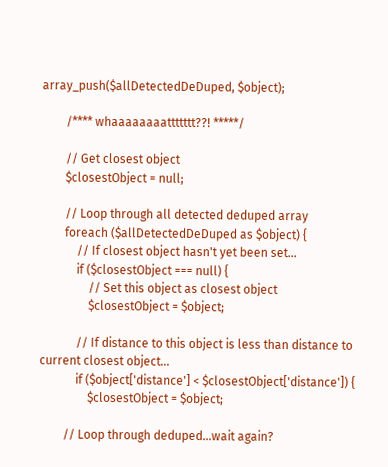array_push($allDetectedDeDuped, $object);

        /**** whaaaaaaaattttttt??! *****/

        // Get closest object
        $closestObject = null;

        // Loop through all detected deduped array
        foreach ($allDetectedDeDuped as $object) {
            // If closest object hasn't yet been set...
            if ($closestObject === null) {
                // Set this object as closest object
                $closestObject = $object;

            // If distance to this object is less than distance to current closest object...
            if ($object['distance'] < $closestObject['distance']) {
                $closestObject = $object;

        // Loop through deduped...wait again?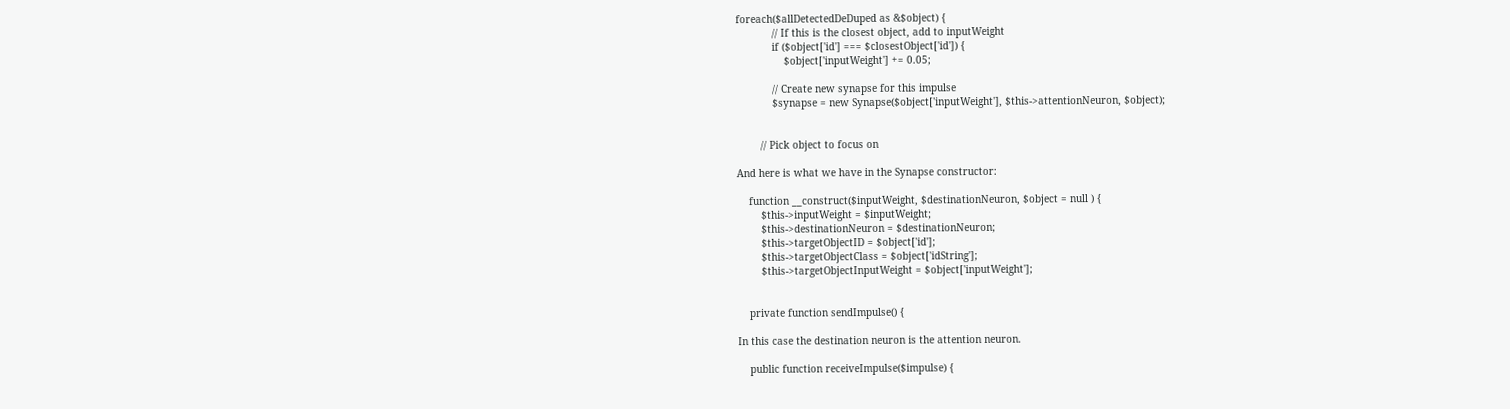foreach($allDetectedDeDuped as &$object) {
            // If this is the closest object, add to inputWeight
            if ($object['id'] === $closestObject['id']) {
                $object['inputWeight'] += 0.05;

            // Create new synapse for this impulse
            $synapse = new Synapse($object['inputWeight'], $this->attentionNeuron, $object);


        // Pick object to focus on

And here is what we have in the Synapse constructor:

    function __construct($inputWeight, $destinationNeuron, $object = null ) {
        $this->inputWeight = $inputWeight;
        $this->destinationNeuron = $destinationNeuron;
        $this->targetObjectID = $object['id'];
        $this->targetObjectClass = $object['idString'];
        $this->targetObjectInputWeight = $object['inputWeight'];


    private function sendImpulse() {

In this case the destination neuron is the attention neuron.

    public function receiveImpulse($impulse) {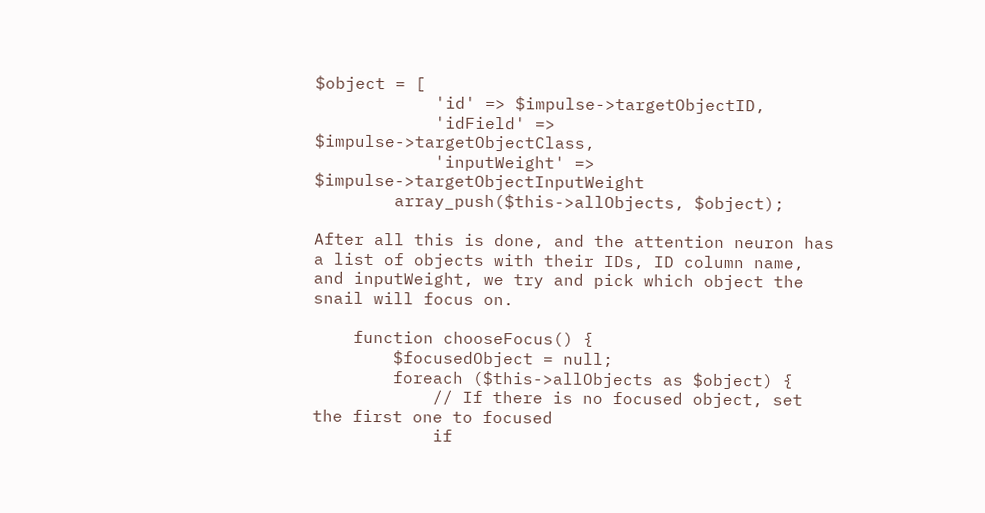$object = [
            'id' => $impulse->targetObjectID,
            'idField' => $impulse->targetObjectClass,
            'inputWeight' => $impulse->targetObjectInputWeight
        array_push($this->allObjects, $object);

After all this is done, and the attention neuron has a list of objects with their IDs, ID column name, and inputWeight, we try and pick which object the snail will focus on.

    function chooseFocus() {
        $focusedObject = null;
        foreach ($this->allObjects as $object) {
            // If there is no focused object, set the first one to focused
            if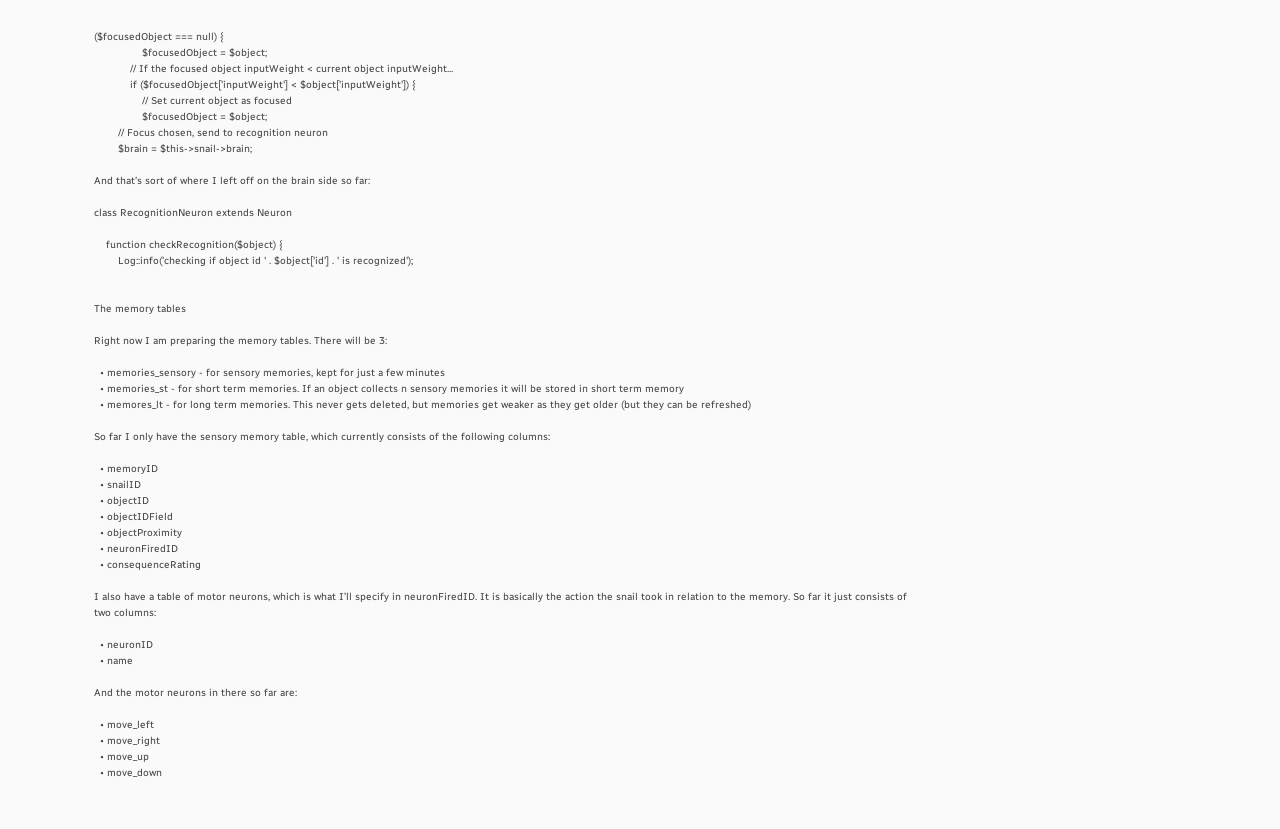($focusedObject === null) {
                $focusedObject = $object;
            // If the focused object inputWeight < current object inputWeight...
            if ($focusedObject['inputWeight'] < $object['inputWeight']) {
                // Set current object as focused
                $focusedObject = $object;
        // Focus chosen, send to recognition neuron
        $brain = $this->snail->brain;

And that’s sort of where I left off on the brain side so far:

class RecognitionNeuron extends Neuron

    function checkRecognition($object) {
        Log::info('checking if object id ' . $object['id'] . ' is recognized');


The memory tables

Right now I am preparing the memory tables. There will be 3:

  • memories_sensory - for sensory memories, kept for just a few minutes
  • memories_st - for short term memories. If an object collects n sensory memories it will be stored in short term memory
  • memores_lt - for long term memories. This never gets deleted, but memories get weaker as they get older (but they can be refreshed)

So far I only have the sensory memory table, which currently consists of the following columns:

  • memoryID
  • snailID
  • objectID
  • objectIDField
  • objectProximity
  • neuronFiredID
  • consequenceRating

I also have a table of motor neurons, which is what I’ll specify in neuronFiredID. It is basically the action the snail took in relation to the memory. So far it just consists of two columns:

  • neuronID
  • name

And the motor neurons in there so far are:

  • move_left
  • move_right
  • move_up
  • move_down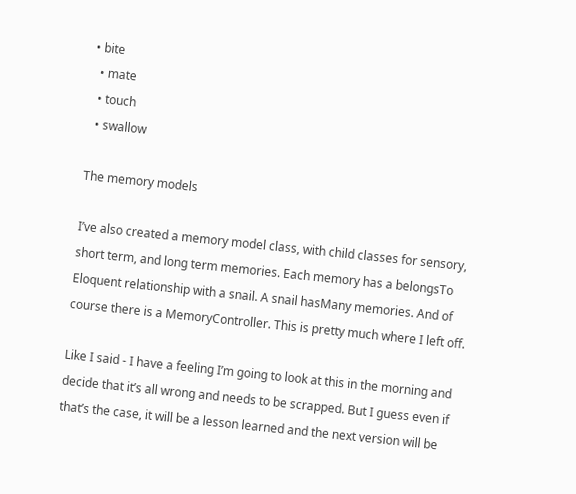• bite
  • mate
  • touch
  • swallow

The memory models

I’ve also created a memory model class, with child classes for sensory, short term, and long term memories. Each memory has a belongsTo Eloquent relationship with a snail. A snail hasMany memories. And of course there is a MemoryController. This is pretty much where I left off.

Like I said - I have a feeling I’m going to look at this in the morning and decide that it’s all wrong and needs to be scrapped. But I guess even if that’s the case, it will be a lesson learned and the next version will be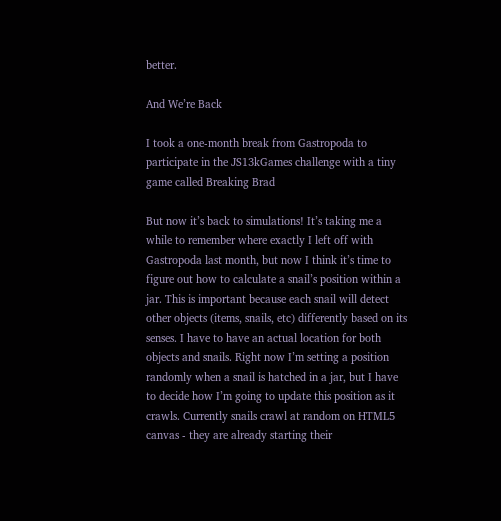better.

And We’re Back

I took a one-month break from Gastropoda to participate in the JS13kGames challenge with a tiny game called Breaking Brad

But now it’s back to simulations! It’s taking me a while to remember where exactly I left off with Gastropoda last month, but now I think it’s time to figure out how to calculate a snail’s position within a jar. This is important because each snail will detect other objects (items, snails, etc) differently based on its senses. I have to have an actual location for both objects and snails. Right now I’m setting a position randomly when a snail is hatched in a jar, but I have to decide how I’m going to update this position as it crawls. Currently snails crawl at random on HTML5 canvas - they are already starting their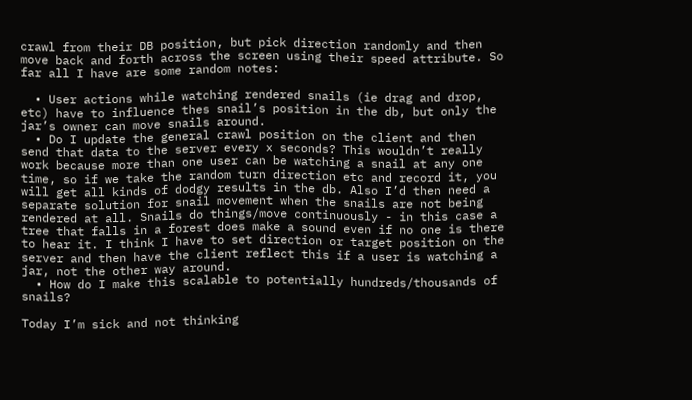crawl from their DB position, but pick direction randomly and then move back and forth across the screen using their speed attribute. So far all I have are some random notes:

  • User actions while watching rendered snails (ie drag and drop, etc) have to influence thes snail’s position in the db, but only the jar’s owner can move snails around.
  • Do I update the general crawl position on the client and then send that data to the server every x seconds? This wouldn’t really work because more than one user can be watching a snail at any one time, so if we take the random turn direction etc and record it, you will get all kinds of dodgy results in the db. Also I’d then need a separate solution for snail movement when the snails are not being rendered at all. Snails do things/move continuously - in this case a tree that falls in a forest does make a sound even if no one is there to hear it. I think I have to set direction or target position on the server and then have the client reflect this if a user is watching a jar, not the other way around.
  • How do I make this scalable to potentially hundreds/thousands of snails?

Today I’m sick and not thinking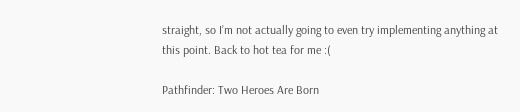straight, so I’m not actually going to even try implementing anything at this point. Back to hot tea for me :(

Pathfinder: Two Heroes Are Born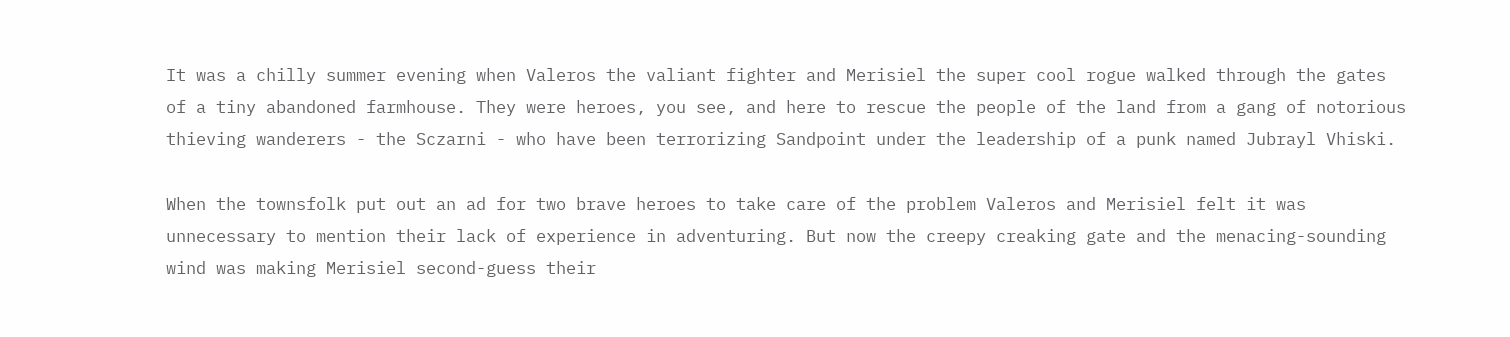It was a chilly summer evening when Valeros the valiant fighter and Merisiel the super cool rogue walked through the gates of a tiny abandoned farmhouse. They were heroes, you see, and here to rescue the people of the land from a gang of notorious thieving wanderers - the Sczarni - who have been terrorizing Sandpoint under the leadership of a punk named Jubrayl Vhiski.

When the townsfolk put out an ad for two brave heroes to take care of the problem Valeros and Merisiel felt it was unnecessary to mention their lack of experience in adventuring. But now the creepy creaking gate and the menacing-sounding wind was making Merisiel second-guess their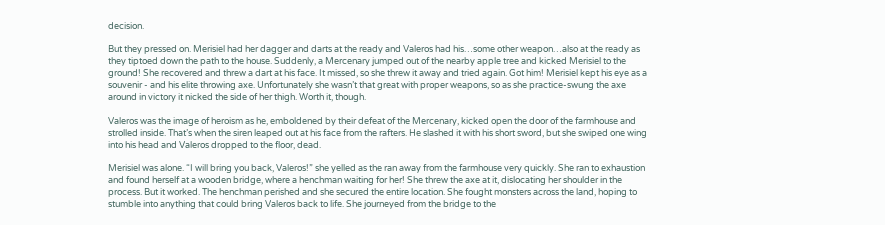decision.

But they pressed on. Merisiel had her dagger and darts at the ready and Valeros had his…some other weapon…also at the ready as they tiptoed down the path to the house. Suddenly, a Mercenary jumped out of the nearby apple tree and kicked Merisiel to the ground! She recovered and threw a dart at his face. It missed, so she threw it away and tried again. Got him! Merisiel kept his eye as a souvenir - and his elite throwing axe. Unfortunately she wasn’t that great with proper weapons, so as she practice-swung the axe around in victory it nicked the side of her thigh. Worth it, though.

Valeros was the image of heroism as he, emboldened by their defeat of the Mercenary, kicked open the door of the farmhouse and strolled inside. That’s when the siren leaped out at his face from the rafters. He slashed it with his short sword, but she swiped one wing into his head and Valeros dropped to the floor, dead.

Merisiel was alone. “I will bring you back, Valeros!” she yelled as the ran away from the farmhouse very quickly. She ran to exhaustion and found herself at a wooden bridge, where a henchman waiting for her! She threw the axe at it, dislocating her shoulder in the process. But it worked. The henchman perished and she secured the entire location. She fought monsters across the land, hoping to stumble into anything that could bring Valeros back to life. She journeyed from the bridge to the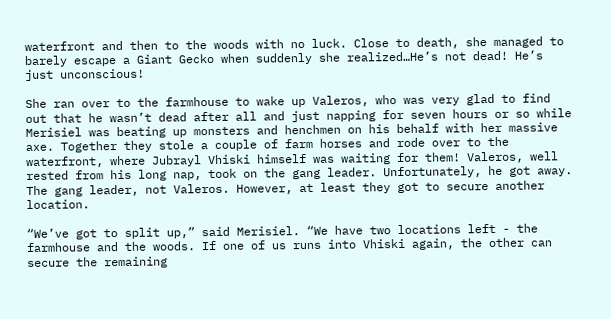waterfront and then to the woods with no luck. Close to death, she managed to barely escape a Giant Gecko when suddenly she realized…He’s not dead! He’s just unconscious!

She ran over to the farmhouse to wake up Valeros, who was very glad to find out that he wasn’t dead after all and just napping for seven hours or so while Merisiel was beating up monsters and henchmen on his behalf with her massive axe. Together they stole a couple of farm horses and rode over to the waterfront, where Jubrayl Vhiski himself was waiting for them! Valeros, well rested from his long nap, took on the gang leader. Unfortunately, he got away. The gang leader, not Valeros. However, at least they got to secure another location.

“We’ve got to split up,” said Merisiel. “We have two locations left - the farmhouse and the woods. If one of us runs into Vhiski again, the other can secure the remaining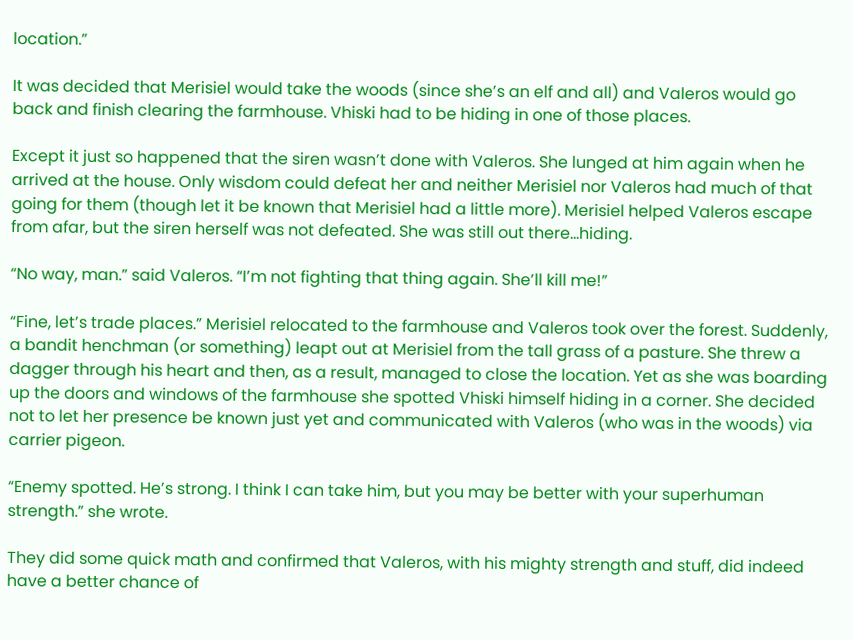location.”

It was decided that Merisiel would take the woods (since she’s an elf and all) and Valeros would go back and finish clearing the farmhouse. Vhiski had to be hiding in one of those places.

Except it just so happened that the siren wasn’t done with Valeros. She lunged at him again when he arrived at the house. Only wisdom could defeat her and neither Merisiel nor Valeros had much of that going for them (though let it be known that Merisiel had a little more). Merisiel helped Valeros escape from afar, but the siren herself was not defeated. She was still out there…hiding.

“No way, man.” said Valeros. “I’m not fighting that thing again. She’ll kill me!”

“Fine, let’s trade places.” Merisiel relocated to the farmhouse and Valeros took over the forest. Suddenly, a bandit henchman (or something) leapt out at Merisiel from the tall grass of a pasture. She threw a dagger through his heart and then, as a result, managed to close the location. Yet as she was boarding up the doors and windows of the farmhouse she spotted Vhiski himself hiding in a corner. She decided not to let her presence be known just yet and communicated with Valeros (who was in the woods) via carrier pigeon.

“Enemy spotted. He’s strong. I think I can take him, but you may be better with your superhuman strength.” she wrote.

They did some quick math and confirmed that Valeros, with his mighty strength and stuff, did indeed have a better chance of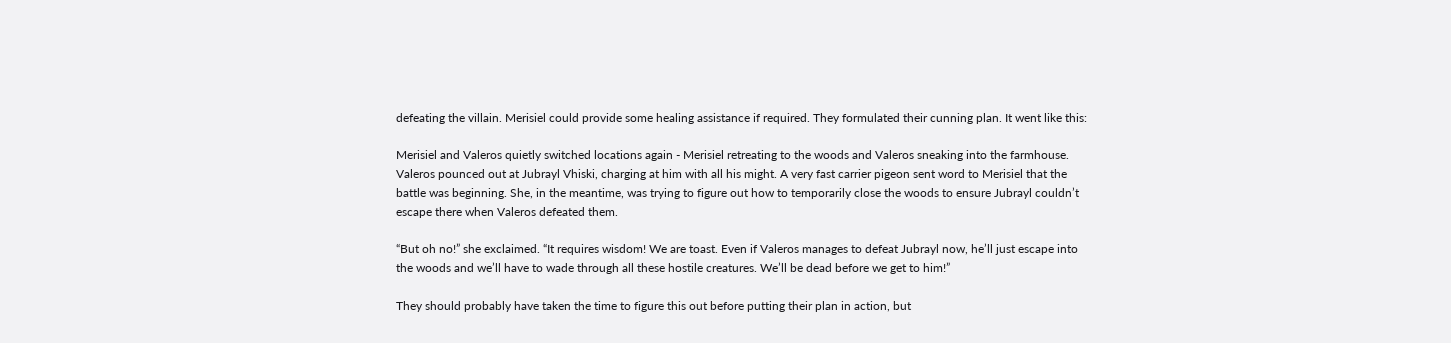defeating the villain. Merisiel could provide some healing assistance if required. They formulated their cunning plan. It went like this:

Merisiel and Valeros quietly switched locations again - Merisiel retreating to the woods and Valeros sneaking into the farmhouse. Valeros pounced out at Jubrayl Vhiski, charging at him with all his might. A very fast carrier pigeon sent word to Merisiel that the battle was beginning. She, in the meantime, was trying to figure out how to temporarily close the woods to ensure Jubrayl couldn’t escape there when Valeros defeated them.

“But oh no!” she exclaimed. “It requires wisdom! We are toast. Even if Valeros manages to defeat Jubrayl now, he’ll just escape into the woods and we’ll have to wade through all these hostile creatures. We’ll be dead before we get to him!”

They should probably have taken the time to figure this out before putting their plan in action, but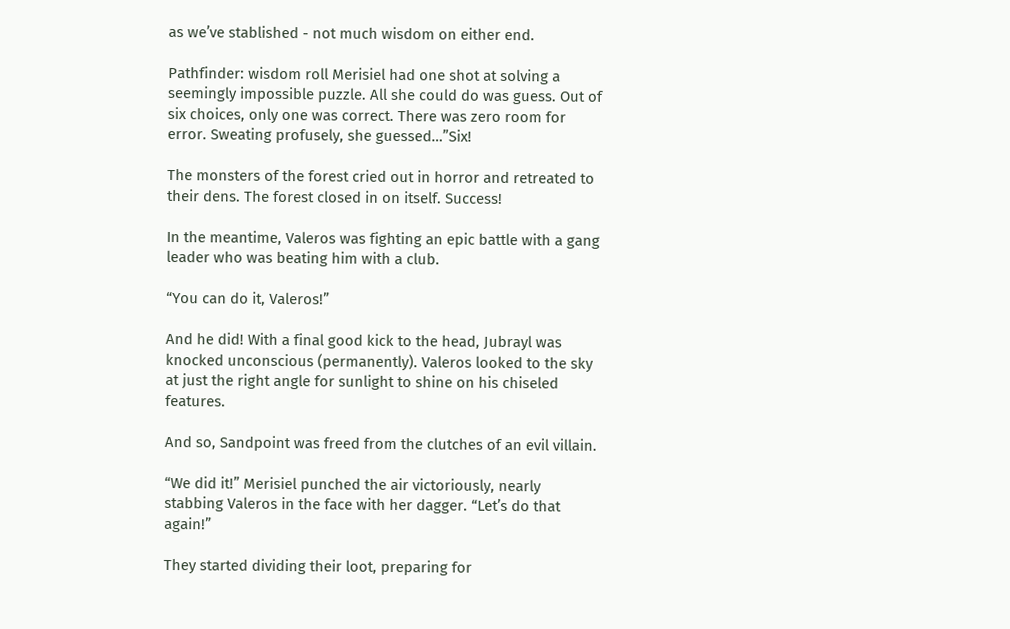as we’ve stablished - not much wisdom on either end.

Pathfinder: wisdom roll Merisiel had one shot at solving a seemingly impossible puzzle. All she could do was guess. Out of six choices, only one was correct. There was zero room for error. Sweating profusely, she guessed…”Six!

The monsters of the forest cried out in horror and retreated to their dens. The forest closed in on itself. Success!

In the meantime, Valeros was fighting an epic battle with a gang leader who was beating him with a club.

“You can do it, Valeros!”

And he did! With a final good kick to the head, Jubrayl was knocked unconscious (permanently). Valeros looked to the sky at just the right angle for sunlight to shine on his chiseled features.

And so, Sandpoint was freed from the clutches of an evil villain.

“We did it!” Merisiel punched the air victoriously, nearly stabbing Valeros in the face with her dagger. “Let’s do that again!”

They started dividing their loot, preparing for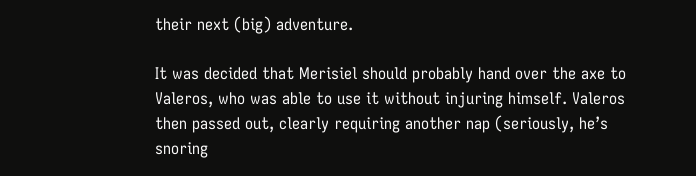their next (big) adventure.

It was decided that Merisiel should probably hand over the axe to Valeros, who was able to use it without injuring himself. Valeros then passed out, clearly requiring another nap (seriously, he’s snoring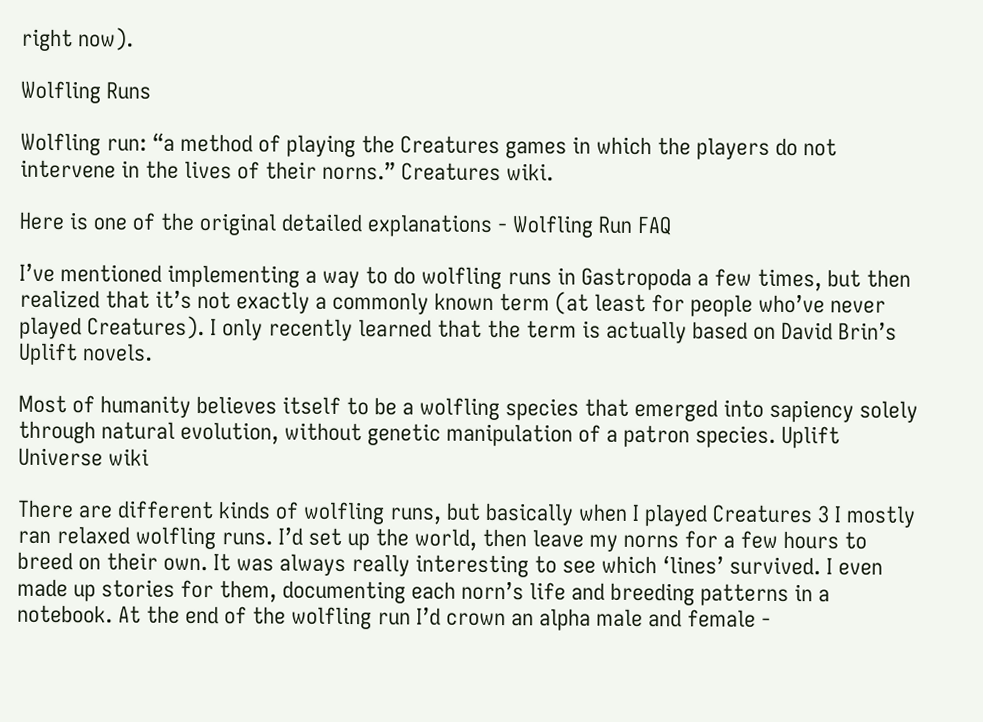right now).

Wolfling Runs

Wolfling run: “a method of playing the Creatures games in which the players do not intervene in the lives of their norns.” Creatures wiki.

Here is one of the original detailed explanations - Wolfling Run FAQ

I’ve mentioned implementing a way to do wolfling runs in Gastropoda a few times, but then realized that it’s not exactly a commonly known term (at least for people who’ve never played Creatures). I only recently learned that the term is actually based on David Brin’s Uplift novels.

Most of humanity believes itself to be a wolfling species that emerged into sapiency solely through natural evolution, without genetic manipulation of a patron species. Uplift Universe wiki

There are different kinds of wolfling runs, but basically when I played Creatures 3 I mostly ran relaxed wolfling runs. I’d set up the world, then leave my norns for a few hours to breed on their own. It was always really interesting to see which ‘lines’ survived. I even made up stories for them, documenting each norn’s life and breeding patterns in a notebook. At the end of the wolfling run I’d crown an alpha male and female -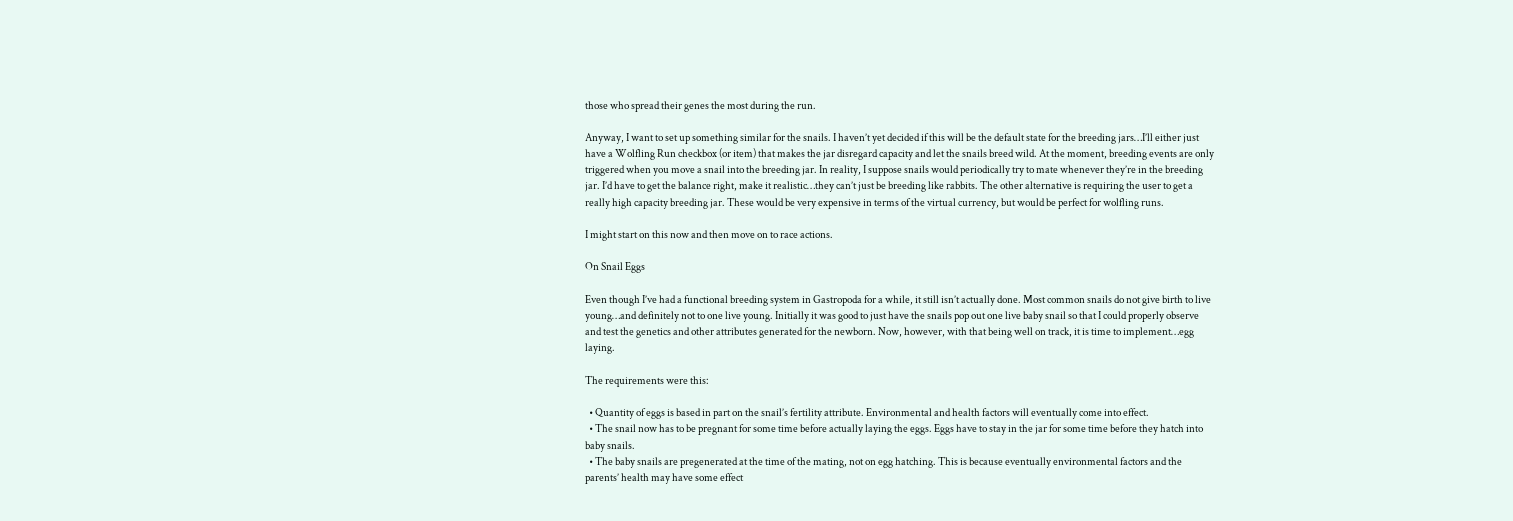those who spread their genes the most during the run.

Anyway, I want to set up something similar for the snails. I haven’t yet decided if this will be the default state for the breeding jars…I’ll either just have a Wolfling Run checkbox (or item) that makes the jar disregard capacity and let the snails breed wild. At the moment, breeding events are only triggered when you move a snail into the breeding jar. In reality, I suppose snails would periodically try to mate whenever they’re in the breeding jar. I’d have to get the balance right, make it realistic…they can’t just be breeding like rabbits. The other alternative is requiring the user to get a really high capacity breeding jar. These would be very expensive in terms of the virtual currency, but would be perfect for wolfling runs.

I might start on this now and then move on to race actions.

On Snail Eggs

Even though I’ve had a functional breeding system in Gastropoda for a while, it still isn’t actually done. Most common snails do not give birth to live young…and definitely not to one live young. Initially it was good to just have the snails pop out one live baby snail so that I could properly observe and test the genetics and other attributes generated for the newborn. Now, however, with that being well on track, it is time to implement…egg laying.

The requirements were this:

  • Quantity of eggs is based in part on the snail’s fertility attribute. Environmental and health factors will eventually come into effect.
  • The snail now has to be pregnant for some time before actually laying the eggs. Eggs have to stay in the jar for some time before they hatch into baby snails.
  • The baby snails are pregenerated at the time of the mating, not on egg hatching. This is because eventually environmental factors and the parents’ health may have some effect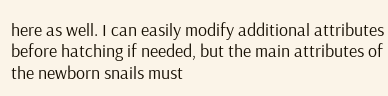here as well. I can easily modify additional attributes before hatching if needed, but the main attributes of the newborn snails must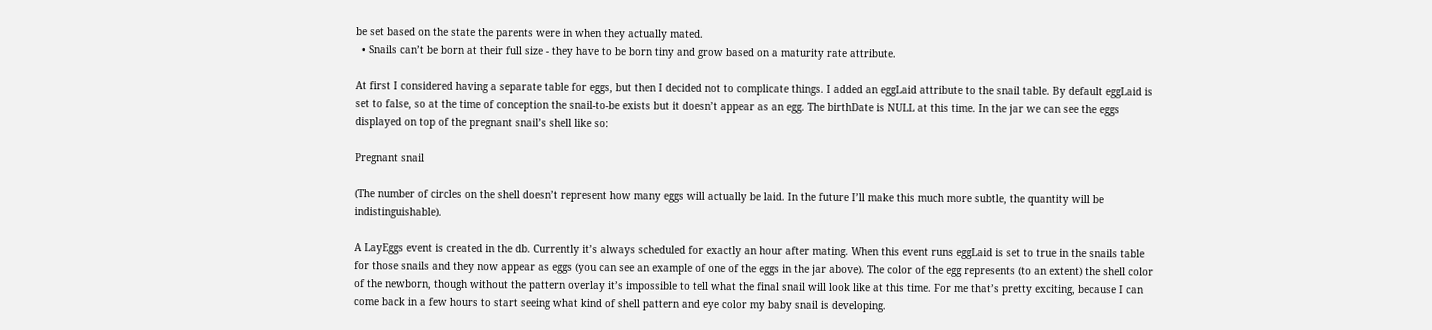be set based on the state the parents were in when they actually mated.
  • Snails can’t be born at their full size - they have to be born tiny and grow based on a maturity rate attribute.

At first I considered having a separate table for eggs, but then I decided not to complicate things. I added an eggLaid attribute to the snail table. By default eggLaid is set to false, so at the time of conception the snail-to-be exists but it doesn’t appear as an egg. The birthDate is NULL at this time. In the jar we can see the eggs displayed on top of the pregnant snail’s shell like so:

Pregnant snail

(The number of circles on the shell doesn’t represent how many eggs will actually be laid. In the future I’ll make this much more subtle, the quantity will be indistinguishable).

A LayEggs event is created in the db. Currently it’s always scheduled for exactly an hour after mating. When this event runs eggLaid is set to true in the snails table for those snails and they now appear as eggs (you can see an example of one of the eggs in the jar above). The color of the egg represents (to an extent) the shell color of the newborn, though without the pattern overlay it’s impossible to tell what the final snail will look like at this time. For me that’s pretty exciting, because I can come back in a few hours to start seeing what kind of shell pattern and eye color my baby snail is developing.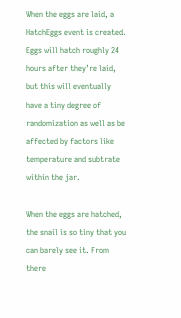When the eggs are laid, a HatchEggs event is created. Eggs will hatch roughly 24 hours after they’re laid, but this will eventually have a tiny degree of randomization as well as be affected by factors like temperature and subtrate within the jar.

When the eggs are hatched, the snail is so tiny that you can barely see it. From there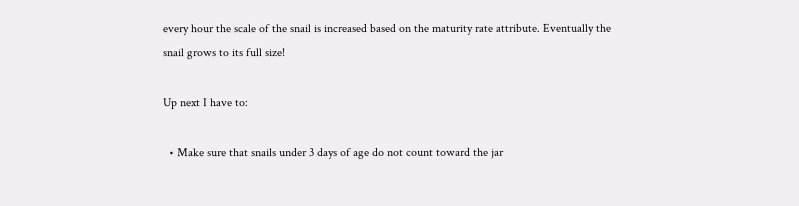every hour the scale of the snail is increased based on the maturity rate attribute. Eventually the snail grows to its full size!

Up next I have to:

  • Make sure that snails under 3 days of age do not count toward the jar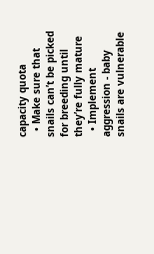capacity quota
  • Make sure that snails can’t be picked for breeding until they’re fully mature
  • Implement aggression - baby snails are vulnerable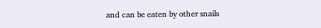and can be eaten by other snails